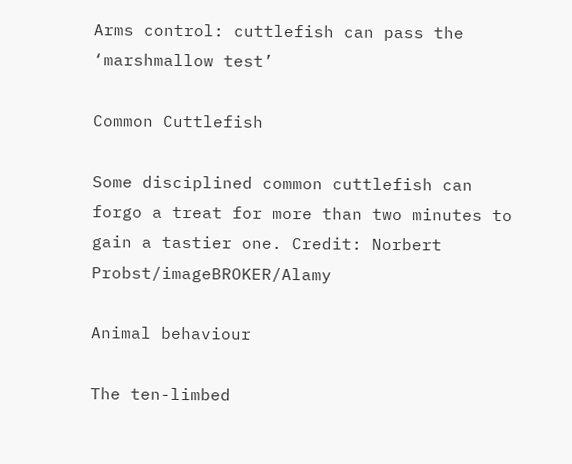Arms control: cuttlefish can pass the ‘marshmallow test’

Common Cuttlefish

Some disciplined common cuttlefish can forgo a treat for more than two minutes to gain a tastier one. Credit: Norbert Probst/imageBROKER/Alamy

Animal behaviour

The ten-limbed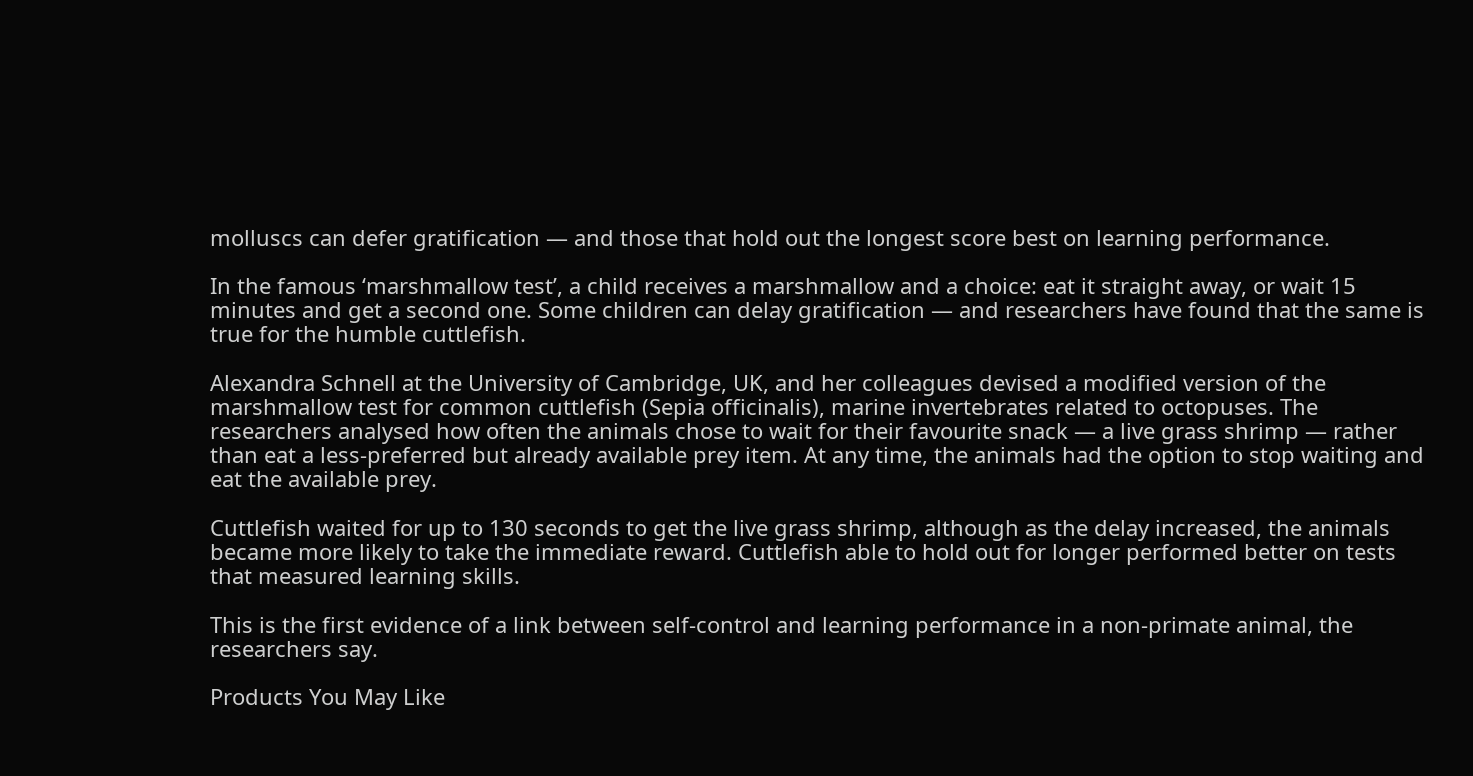molluscs can defer gratification — and those that hold out the longest score best on learning performance.

In the famous ‘marshmallow test’, a child receives a marshmallow and a choice: eat it straight away, or wait 15 minutes and get a second one. Some children can delay gratification — and researchers have found that the same is true for the humble cuttlefish.

Alexandra Schnell at the University of Cambridge, UK, and her colleagues devised a modified version of the marshmallow test for common cuttlefish (Sepia officinalis), marine invertebrates related to octopuses. The researchers analysed how often the animals chose to wait for their favourite snack — a live grass shrimp — rather than eat a less-preferred but already available prey item. At any time, the animals had the option to stop waiting and eat the available prey.

Cuttlefish waited for up to 130 seconds to get the live grass shrimp, although as the delay increased, the animals became more likely to take the immediate reward. Cuttlefish able to hold out for longer performed better on tests that measured learning skills.

This is the first evidence of a link between self-control and learning performance in a non-primate animal, the researchers say.

Products You May Like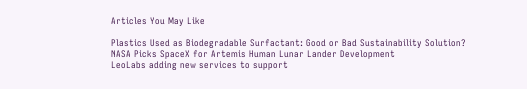Articles You May Like

Plastics Used as Biodegradable Surfactant: Good or Bad Sustainability Solution?
NASA Picks SpaceX for Artemis Human Lunar Lander Development
LeoLabs adding new services to support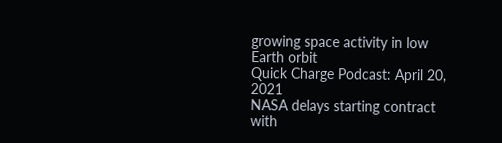growing space activity in low Earth orbit
Quick Charge Podcast: April 20, 2021
NASA delays starting contract with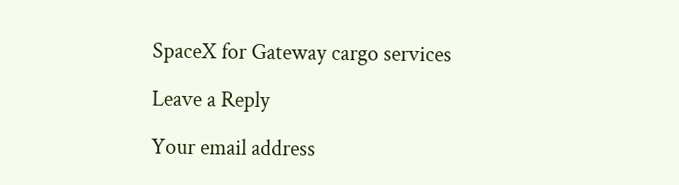SpaceX for Gateway cargo services

Leave a Reply

Your email address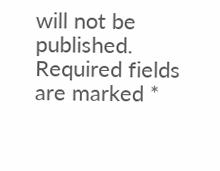will not be published. Required fields are marked *